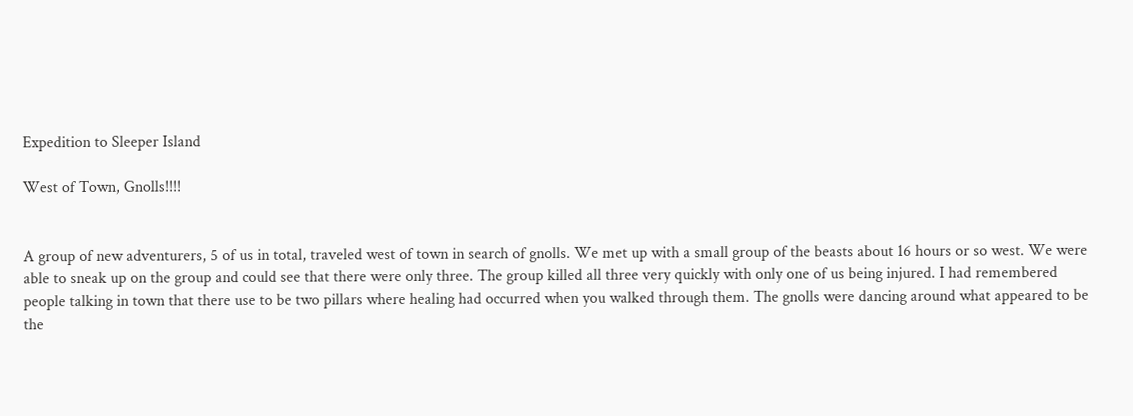Expedition to Sleeper Island

West of Town, Gnolls!!!!


A group of new adventurers, 5 of us in total, traveled west of town in search of gnolls. We met up with a small group of the beasts about 16 hours or so west. We were able to sneak up on the group and could see that there were only three. The group killed all three very quickly with only one of us being injured. I had remembered people talking in town that there use to be two pillars where healing had occurred when you walked through them. The gnolls were dancing around what appeared to be the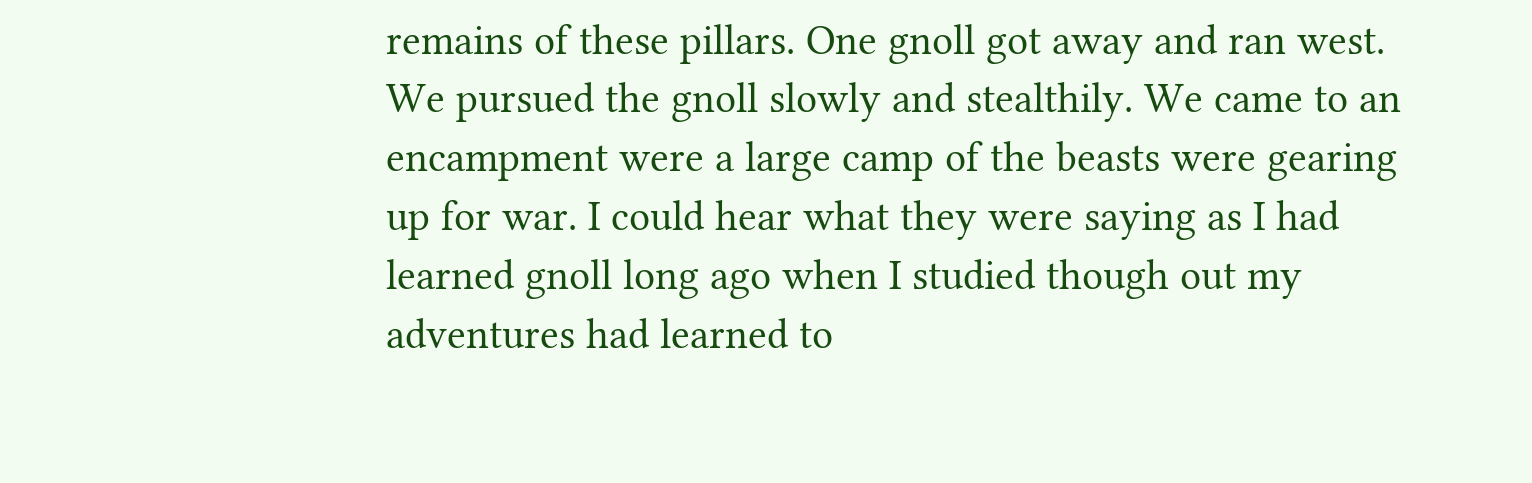remains of these pillars. One gnoll got away and ran west. We pursued the gnoll slowly and stealthily. We came to an encampment were a large camp of the beasts were gearing up for war. I could hear what they were saying as I had learned gnoll long ago when I studied though out my adventures had learned to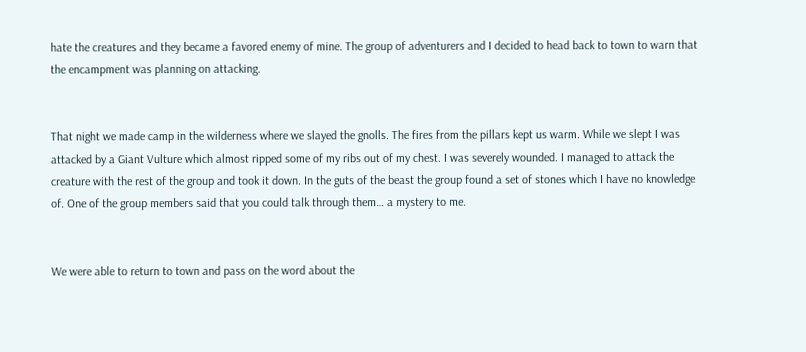hate the creatures and they became a favored enemy of mine. The group of adventurers and I decided to head back to town to warn that the encampment was planning on attacking.


That night we made camp in the wilderness where we slayed the gnolls. The fires from the pillars kept us warm. While we slept I was attacked by a Giant Vulture which almost ripped some of my ribs out of my chest. I was severely wounded. I managed to attack the creature with the rest of the group and took it down. In the guts of the beast the group found a set of stones which I have no knowledge of. One of the group members said that you could talk through them… a mystery to me.


We were able to return to town and pass on the word about the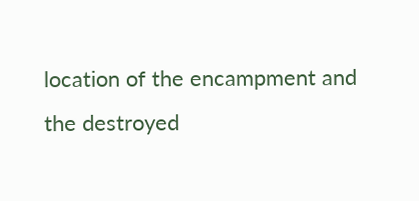location of the encampment and the destroyed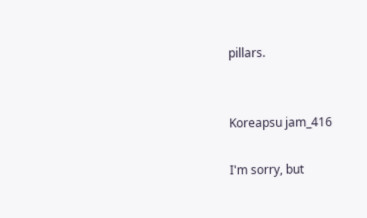pillars.


Koreapsu jam_416

I'm sorry, but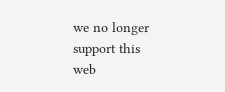we no longer support this web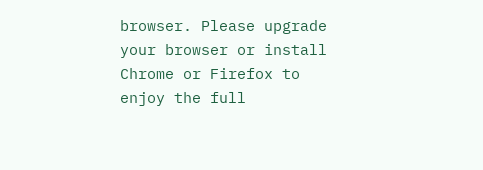browser. Please upgrade your browser or install Chrome or Firefox to enjoy the full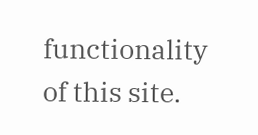functionality of this site.